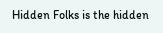Hidden Folks is the hidden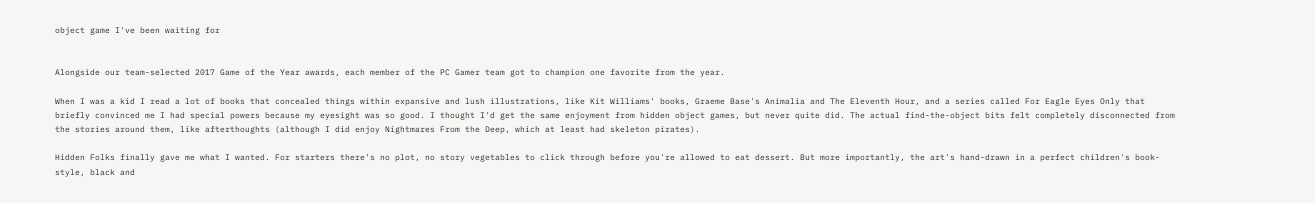object game I've been waiting for


Alongside our team-selected 2017 Game of the Year awards, each member of the PC Gamer team got to champion one favorite from the year.

When I was a kid I read a lot of books that concealed things within expansive and lush illustrations, like Kit Williams' books, Graeme Base's Animalia and The Eleventh Hour, and a series called For Eagle Eyes Only that briefly convinced me I had special powers because my eyesight was so good. I thought I'd get the same enjoyment from hidden object games, but never quite did. The actual find-the-object bits felt completely disconnected from the stories around them, like afterthoughts (although I did enjoy Nightmares From the Deep, which at least had skeleton pirates).

Hidden Folks finally gave me what I wanted. For starters there's no plot, no story vegetables to click through before you're allowed to eat dessert. But more importantly, the art's hand-drawn in a perfect children's book-style, black and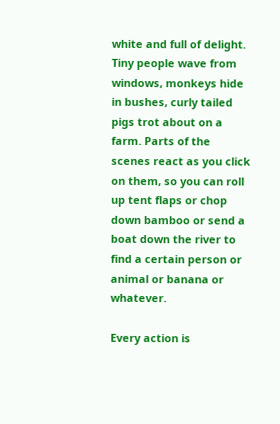white and full of delight. Tiny people wave from windows, monkeys hide in bushes, curly tailed pigs trot about on a farm. Parts of the scenes react as you click on them, so you can roll up tent flaps or chop down bamboo or send a boat down the river to find a certain person or animal or banana or whatever.

Every action is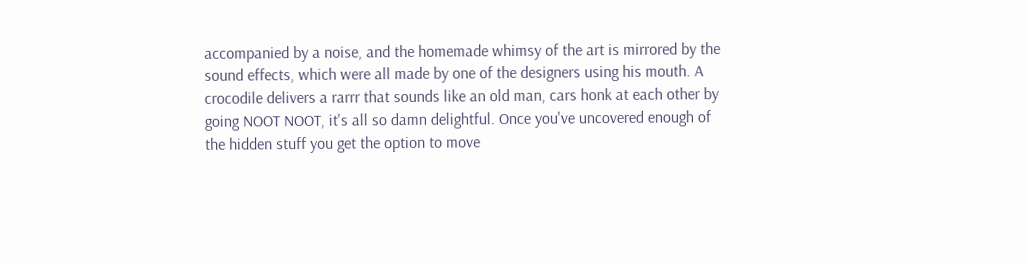accompanied by a noise, and the homemade whimsy of the art is mirrored by the sound effects, which were all made by one of the designers using his mouth. A crocodile delivers a rarrr that sounds like an old man, cars honk at each other by going NOOT NOOT, it's all so damn delightful. Once you've uncovered enough of the hidden stuff you get the option to move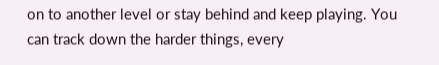on to another level or stay behind and keep playing. You can track down the harder things, every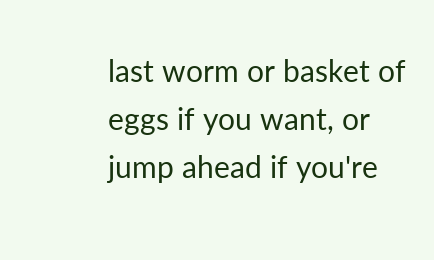last worm or basket of eggs if you want, or jump ahead if you're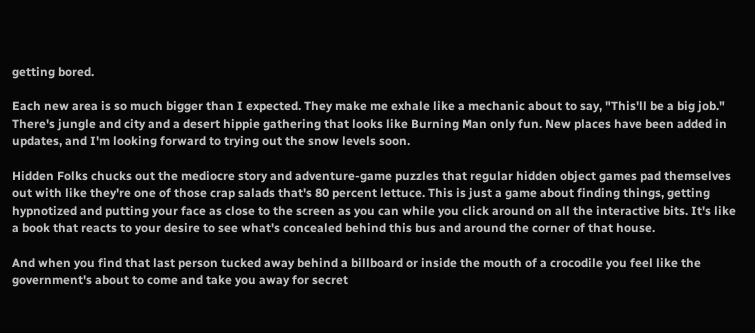getting bored.

Each new area is so much bigger than I expected. They make me exhale like a mechanic about to say, "This'll be a big job." There's jungle and city and a desert hippie gathering that looks like Burning Man only fun. New places have been added in updates, and I'm looking forward to trying out the snow levels soon.

Hidden Folks chucks out the mediocre story and adventure-game puzzles that regular hidden object games pad themselves out with like they're one of those crap salads that's 80 percent lettuce. This is just a game about finding things, getting hypnotized and putting your face as close to the screen as you can while you click around on all the interactive bits. It's like a book that reacts to your desire to see what's concealed behind this bus and around the corner of that house.

And when you find that last person tucked away behind a billboard or inside the mouth of a crocodile you feel like the government's about to come and take you away for secret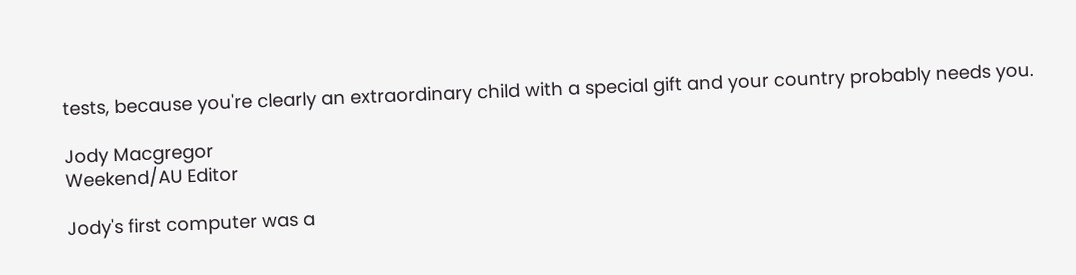tests, because you're clearly an extraordinary child with a special gift and your country probably needs you.

Jody Macgregor
Weekend/AU Editor

Jody's first computer was a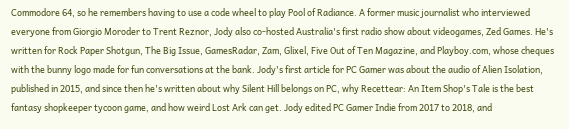Commodore 64, so he remembers having to use a code wheel to play Pool of Radiance. A former music journalist who interviewed everyone from Giorgio Moroder to Trent Reznor, Jody also co-hosted Australia's first radio show about videogames, Zed Games. He's written for Rock Paper Shotgun, The Big Issue, GamesRadar, Zam, Glixel, Five Out of Ten Magazine, and Playboy.com, whose cheques with the bunny logo made for fun conversations at the bank. Jody's first article for PC Gamer was about the audio of Alien Isolation, published in 2015, and since then he's written about why Silent Hill belongs on PC, why Recettear: An Item Shop's Tale is the best fantasy shopkeeper tycoon game, and how weird Lost Ark can get. Jody edited PC Gamer Indie from 2017 to 2018, and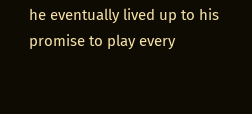he eventually lived up to his promise to play every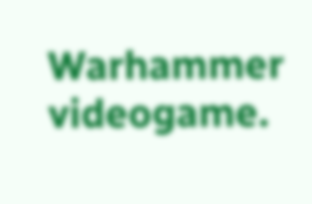Warhammer videogame.